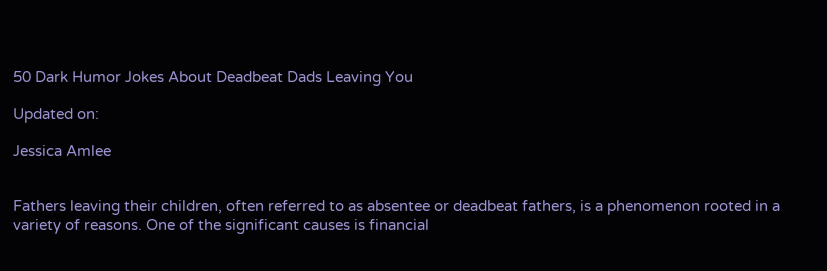50 Dark Humor Jokes About Deadbeat Dads Leaving You

Updated on:

Jessica Amlee


Fathers leaving their children, often referred to as absentee or deadbeat fathers, is a phenomenon rooted in a variety of reasons. One of the significant causes is financial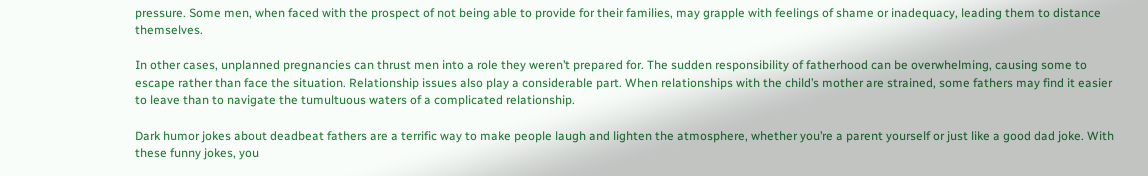pressure. Some men, when faced with the prospect of not being able to provide for their families, may grapple with feelings of shame or inadequacy, leading them to distance themselves.

In other cases, unplanned pregnancies can thrust men into a role they weren’t prepared for. The sudden responsibility of fatherhood can be overwhelming, causing some to escape rather than face the situation. Relationship issues also play a considerable part. When relationships with the child’s mother are strained, some fathers may find it easier to leave than to navigate the tumultuous waters of a complicated relationship.

Dark humor jokes about deadbeat fathers are a terrific way to make people laugh and lighten the atmosphere, whether you’re a parent yourself or just like a good dad joke. With these funny jokes, you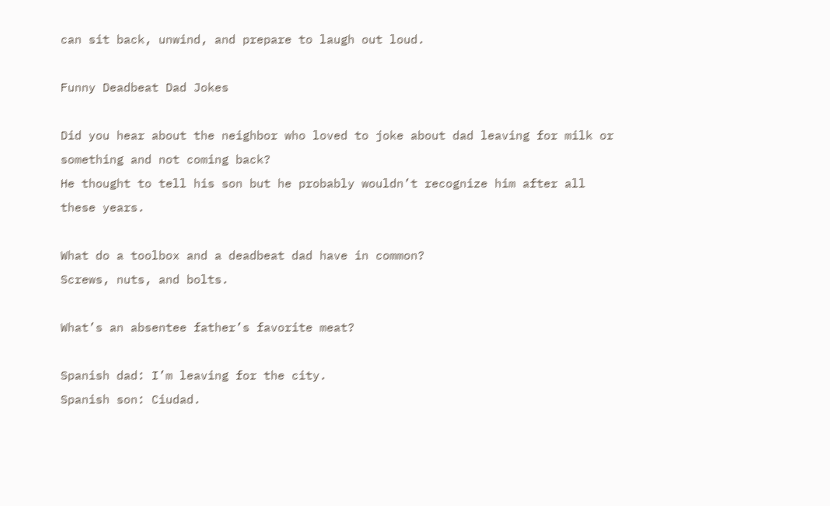can sit back, unwind, and prepare to laugh out loud.

Funny Deadbeat Dad Jokes

Did you hear about the neighbor who loved to joke about dad leaving for milk or something and not coming back?
He thought to tell his son but he probably wouldn’t recognize him after all these years.

What do a toolbox and a deadbeat dad have in common?
Screws, nuts, and bolts.

What’s an absentee father’s favorite meat?

Spanish dad: I’m leaving for the city.
Spanish son: Ciudad.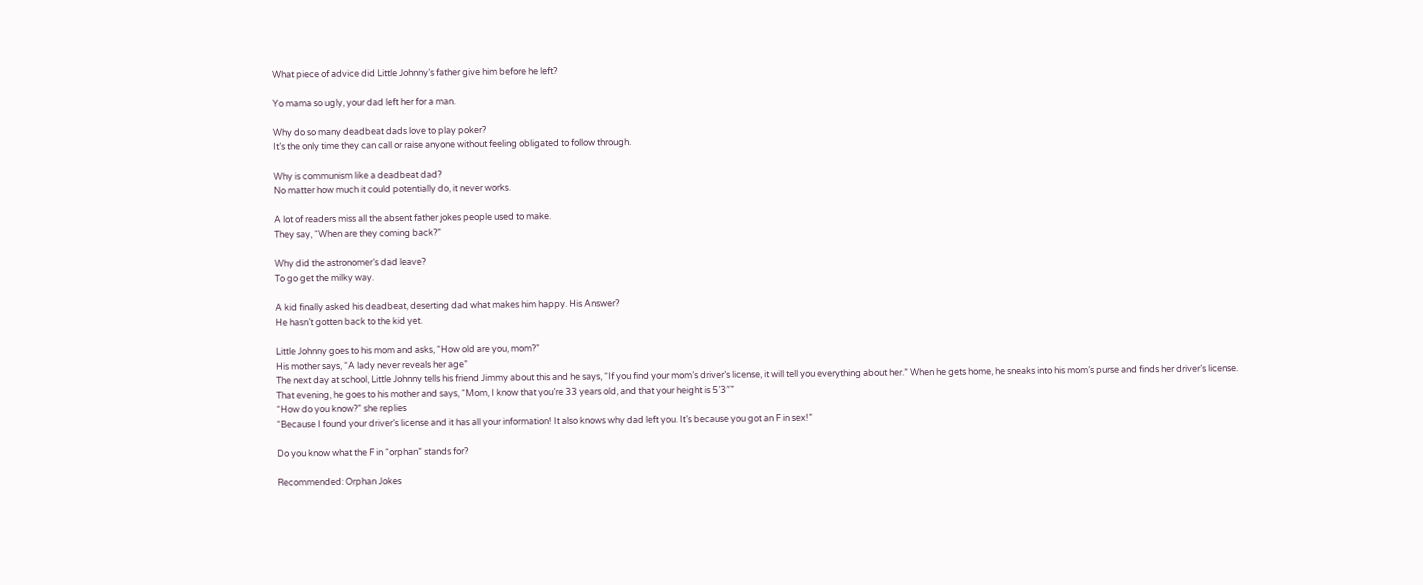What piece of advice did Little Johnny’s father give him before he left?

Yo mama so ugly, your dad left her for a man.

Why do so many deadbeat dads love to play poker?
It’s the only time they can call or raise anyone without feeling obligated to follow through.

Why is communism like a deadbeat dad?
No matter how much it could potentially do, it never works.

A lot of readers miss all the absent father jokes people used to make.
They say, “When are they coming back?”

Why did the astronomer’s dad leave?
To go get the milky way.

A kid finally asked his deadbeat, deserting dad what makes him happy. His Answer?
He hasn’t gotten back to the kid yet.

Little Johnny goes to his mom and asks, “How old are you, mom?”
His mother says, “A lady never reveals her age”
The next day at school, Little Johnny tells his friend Jimmy about this and he says, “If you find your mom’s driver’s license, it will tell you everything about her.” When he gets home, he sneaks into his mom’s purse and finds her driver’s license.
That evening, he goes to his mother and says, “Mom, I know that you’re 33 years old, and that your height is 5’3″”
“How do you know?” she replies
“Because I found your driver’s license and it has all your information! It also knows why dad left you. It’s because you got an F in sex!”

Do you know what the F in “orphan” stands for?

Recommended: Orphan Jokes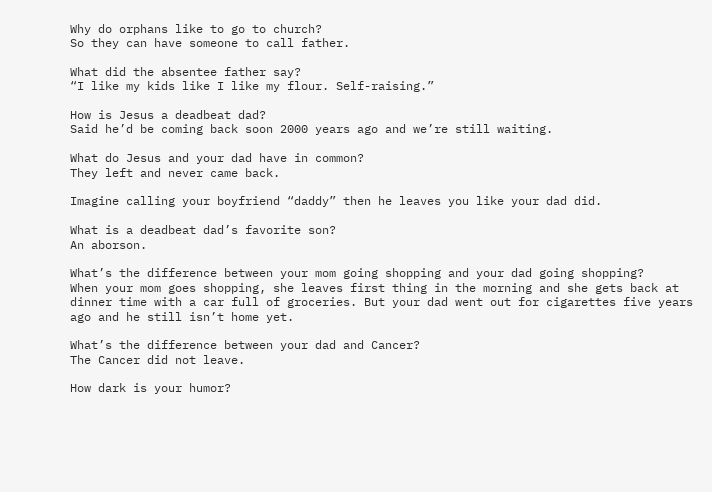Why do orphans like to go to church?
So they can have someone to call father.

What did the absentee father say?
“I like my kids like I like my flour. Self-raising.”

How is Jesus a deadbeat dad?
Said he’d be coming back soon 2000 years ago and we’re still waiting.

What do Jesus and your dad have in common?
They left and never came back.

Imagine calling your boyfriend “daddy” then he leaves you like your dad did.

What is a deadbeat dad’s favorite son?
An aborson.

What’s the difference between your mom going shopping and your dad going shopping?
When your mom goes shopping, she leaves first thing in the morning and she gets back at dinner time with a car full of groceries. But your dad went out for cigarettes five years ago and he still isn’t home yet.

What’s the difference between your dad and Cancer?
The Cancer did not leave.

How dark is your humor?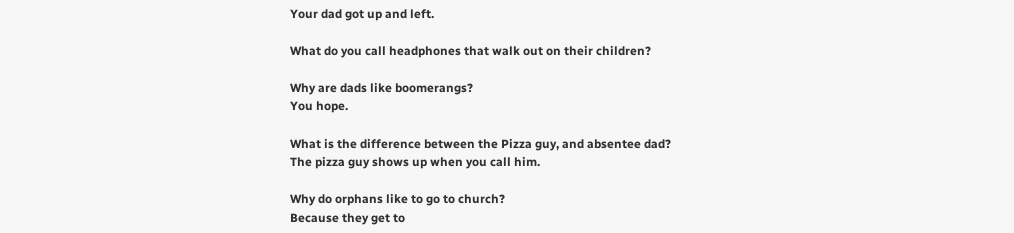Your dad got up and left.

What do you call headphones that walk out on their children?

Why are dads like boomerangs?
You hope.

What is the difference between the Pizza guy, and absentee dad?
The pizza guy shows up when you call him.

Why do orphans like to go to church?
Because they get to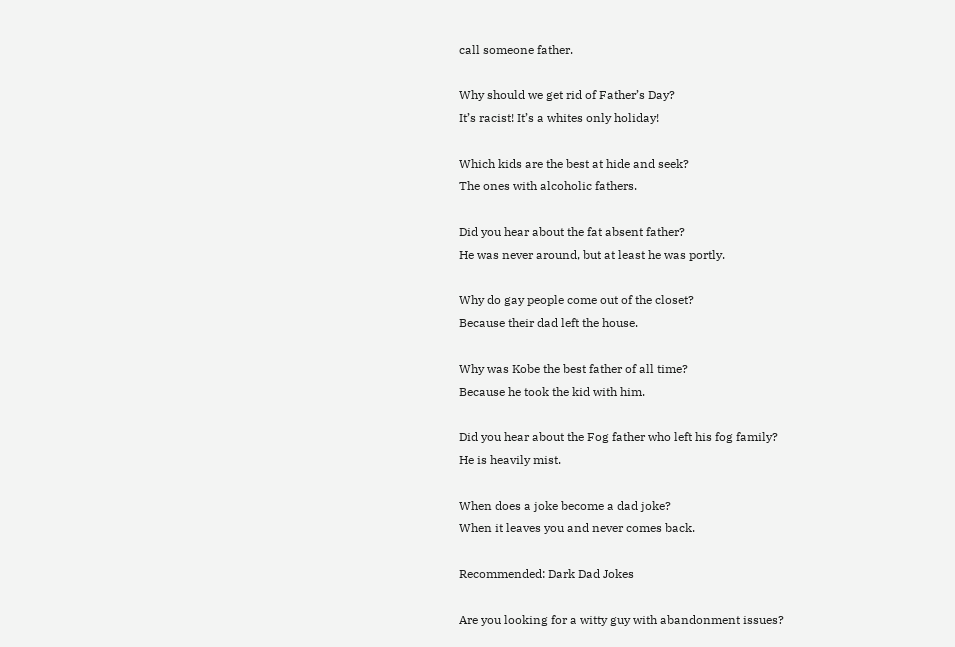call someone father.

Why should we get rid of Father’s Day?
It’s racist! It’s a whites only holiday!

Which kids are the best at hide and seek?
The ones with alcoholic fathers.

Did you hear about the fat absent father?
He was never around, but at least he was portly.

Why do gay people come out of the closet?
Because their dad left the house.

Why was Kobe the best father of all time?
Because he took the kid with him.

Did you hear about the Fog father who left his fog family?
He is heavily mist.

When does a joke become a dad joke?
When it leaves you and never comes back.

Recommended: Dark Dad Jokes

Are you looking for a witty guy with abandonment issues?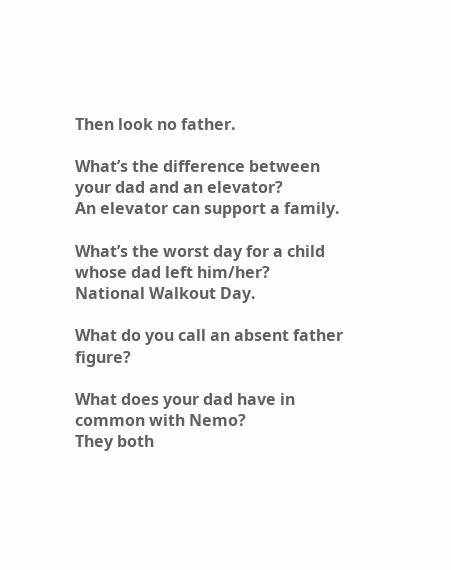Then look no father.

What’s the difference between your dad and an elevator?
An elevator can support a family.

What’s the worst day for a child whose dad left him/her?
National Walkout Day.

What do you call an absent father figure?

What does your dad have in common with Nemo?
They both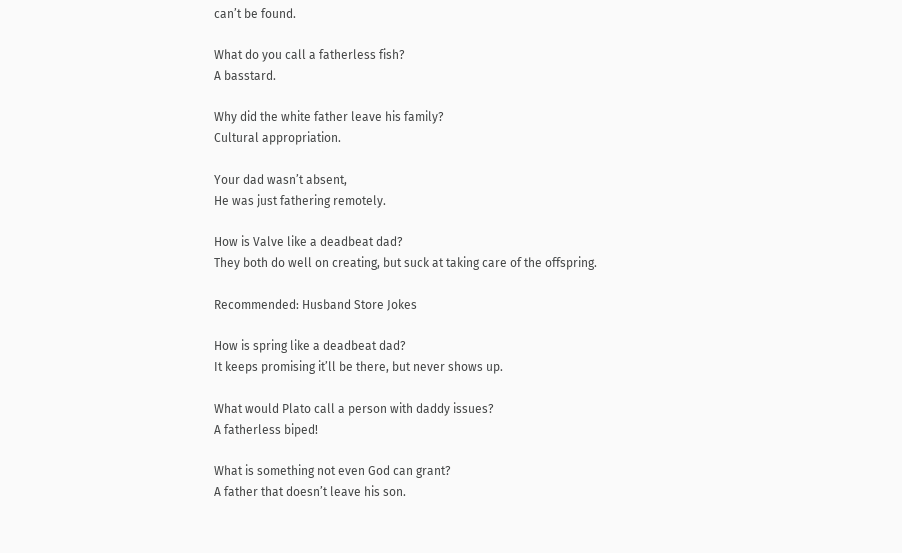can’t be found.

What do you call a fatherless fish?
A basstard.

Why did the white father leave his family?
Cultural appropriation.

Your dad wasn’t absent,
He was just fathering remotely.

How is Valve like a deadbeat dad?
They both do well on creating, but suck at taking care of the offspring.

Recommended: Husband Store Jokes

How is spring like a deadbeat dad?
It keeps promising it’ll be there, but never shows up.

What would Plato call a person with daddy issues?
A fatherless biped!

What is something not even God can grant?
A father that doesn’t leave his son.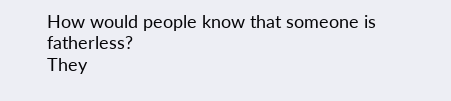How would people know that someone is fatherless?
They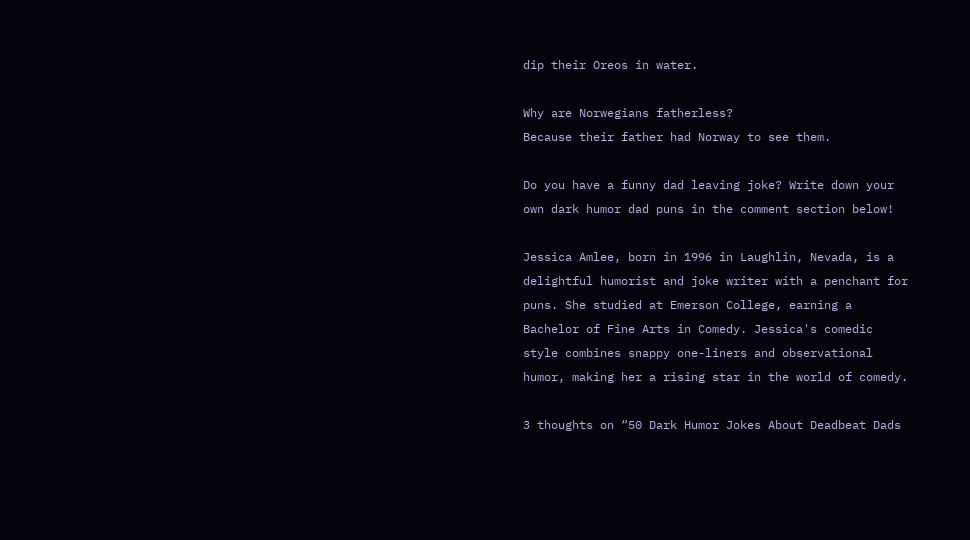dip their Oreos in water.

Why are Norwegians fatherless?
Because their father had Norway to see them.

Do you have a funny dad leaving joke? Write down your own dark humor dad puns in the comment section below!

Jessica Amlee, born in 1996 in Laughlin, Nevada, is a delightful humorist and joke writer with a penchant for puns. She studied at Emerson College, earning a Bachelor of Fine Arts in Comedy. Jessica's comedic style combines snappy one-liners and observational humor, making her a rising star in the world of comedy.

3 thoughts on “50 Dark Humor Jokes About Deadbeat Dads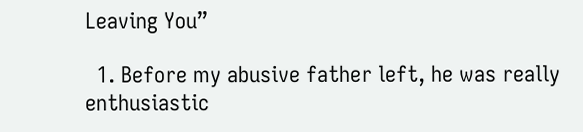Leaving You”

  1. Before my abusive father left, he was really enthusiastic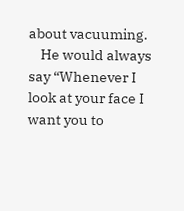about vacuuming.
    He would always say “Whenever I look at your face I want you to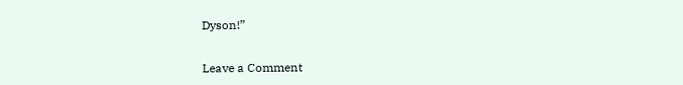Dyson!”


Leave a Comment